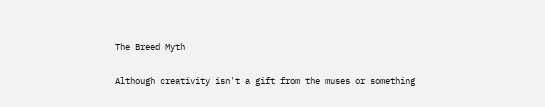The Breed Myth

Although creativity isn't a gift from the muses or something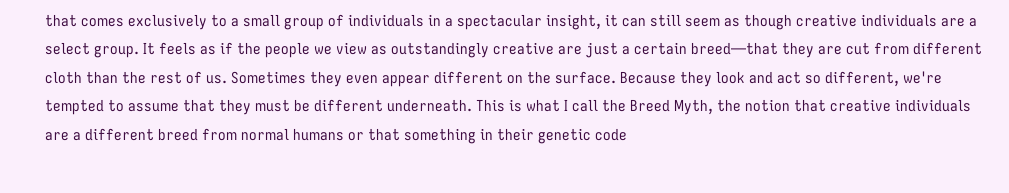that comes exclusively to a small group of individuals in a spectacular insight, it can still seem as though creative individuals are a select group. It feels as if the people we view as outstandingly creative are just a certain breed—that they are cut from different cloth than the rest of us. Sometimes they even appear different on the surface. Because they look and act so different, we're tempted to assume that they must be different underneath. This is what I call the Breed Myth, the notion that creative individuals are a different breed from normal humans or that something in their genetic code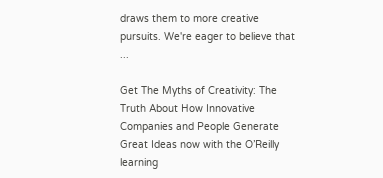draws them to more creative pursuits. We're eager to believe that ...

Get The Myths of Creativity: The Truth About How Innovative Companies and People Generate Great Ideas now with the O’Reilly learning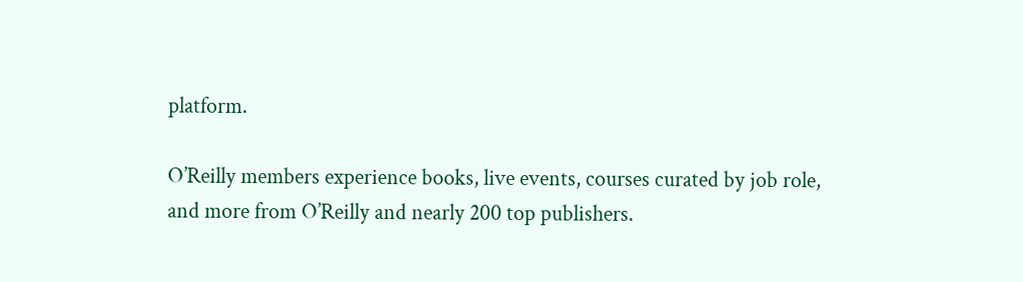platform.

O’Reilly members experience books, live events, courses curated by job role, and more from O’Reilly and nearly 200 top publishers.